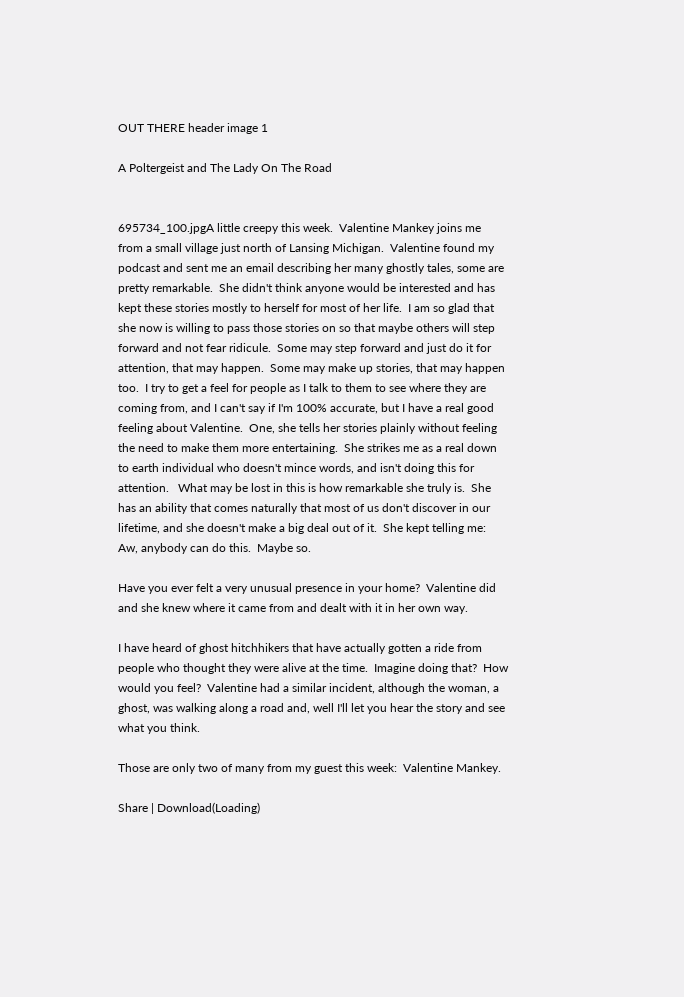OUT THERE header image 1

A Poltergeist and The Lady On The Road


695734_100.jpgA little creepy this week.  Valentine Mankey joins me from a small village just north of Lansing Michigan.  Valentine found my podcast and sent me an email describing her many ghostly tales, some are pretty remarkable.  She didn't think anyone would be interested and has kept these stories mostly to herself for most of her life.  I am so glad that she now is willing to pass those stories on so that maybe others will step forward and not fear ridicule.  Some may step forward and just do it for attention, that may happen.  Some may make up stories, that may happen too.  I try to get a feel for people as I talk to them to see where they are coming from, and I can't say if I'm 100% accurate, but I have a real good feeling about Valentine.  One, she tells her stories plainly without feeling the need to make them more entertaining.  She strikes me as a real down to earth individual who doesn't mince words, and isn't doing this for attention.   What may be lost in this is how remarkable she truly is.  She has an ability that comes naturally that most of us don't discover in our lifetime, and she doesn't make a big deal out of it.  She kept telling me: Aw, anybody can do this.  Maybe so.

Have you ever felt a very unusual presence in your home?  Valentine did and she knew where it came from and dealt with it in her own way.

I have heard of ghost hitchhikers that have actually gotten a ride from people who thought they were alive at the time.  Imagine doing that?  How would you feel?  Valentine had a similar incident, although the woman, a ghost, was walking along a road and, well I'll let you hear the story and see what you think.

Those are only two of many from my guest this week:  Valentine Mankey.

Share | Download(Loading)